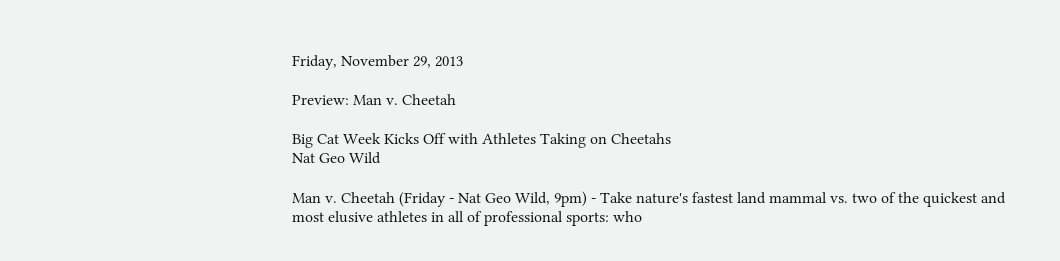Friday, November 29, 2013

Preview: Man v. Cheetah

Big Cat Week Kicks Off with Athletes Taking on Cheetahs
Nat Geo Wild

Man v. Cheetah (Friday - Nat Geo Wild, 9pm) - Take nature's fastest land mammal vs. two of the quickest and most elusive athletes in all of professional sports: who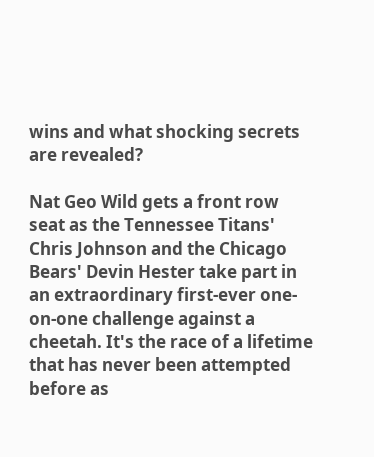wins and what shocking secrets are revealed?

Nat Geo Wild gets a front row seat as the Tennessee Titans' Chris Johnson and the Chicago Bears' Devin Hester take part in an extraordinary first-ever one-on-one challenge against a cheetah. It's the race of a lifetime that has never been attempted before as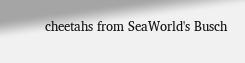cheetahs from SeaWorld's Busch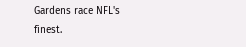Gardens race NFL's finest.